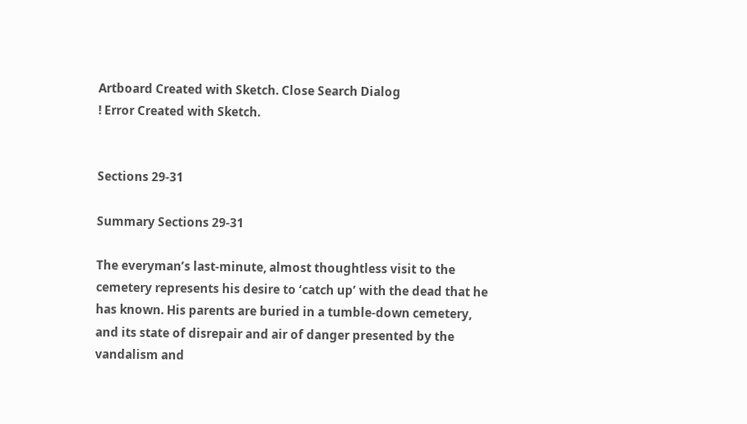Artboard Created with Sketch. Close Search Dialog
! Error Created with Sketch.


Sections 29-31

Summary Sections 29-31

The everyman’s last-minute, almost thoughtless visit to the cemetery represents his desire to ‘catch up’ with the dead that he has known. His parents are buried in a tumble-down cemetery, and its state of disrepair and air of danger presented by the vandalism and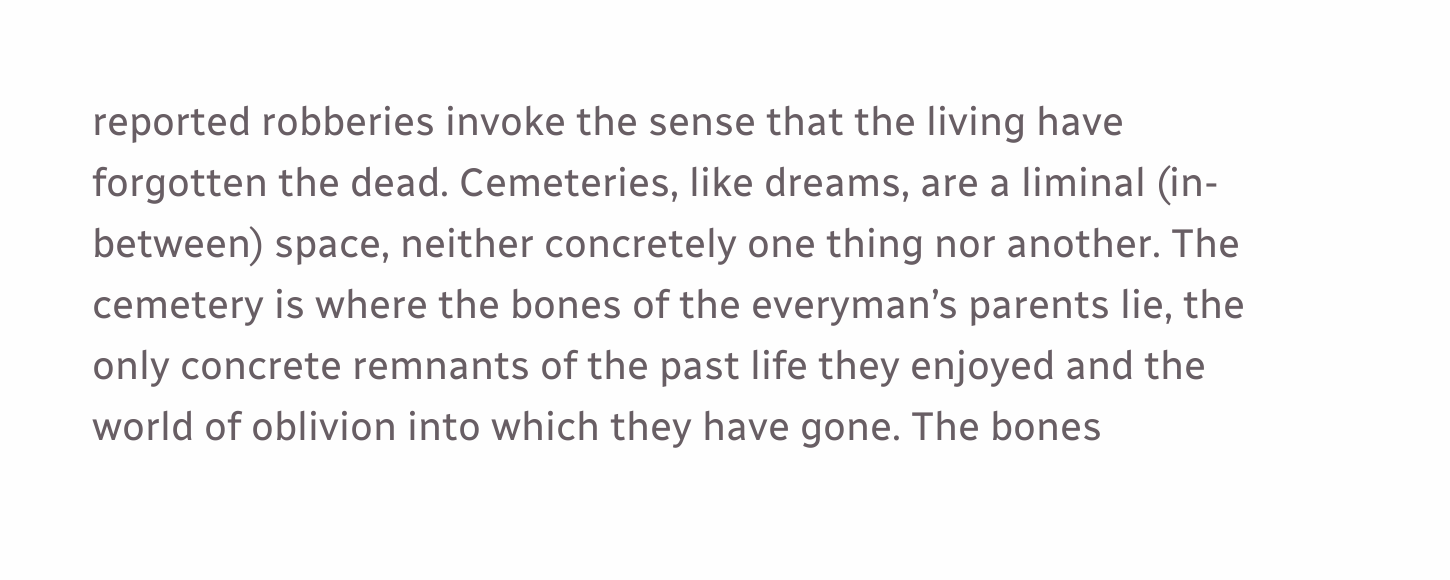reported robberies invoke the sense that the living have forgotten the dead. Cemeteries, like dreams, are a liminal (in-between) space, neither concretely one thing nor another. The cemetery is where the bones of the everyman’s parents lie, the only concrete remnants of the past life they enjoyed and the world of oblivion into which they have gone. The bones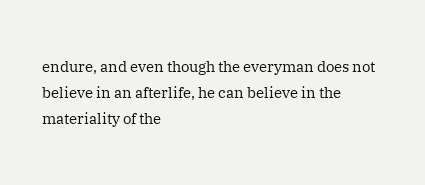endure, and even though the everyman does not believe in an afterlife, he can believe in the materiality of the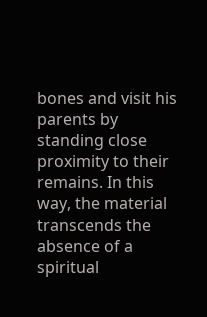bones and visit his parents by standing close proximity to their remains. In this way, the material transcends the absence of a spiritual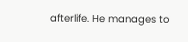afterlife. He manages to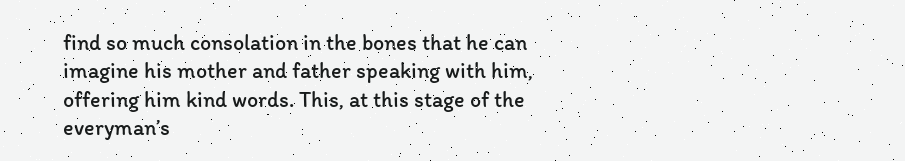find so much consolation in the bones that he can imagine his mother and father speaking with him, offering him kind words. This, at this stage of the everyman’s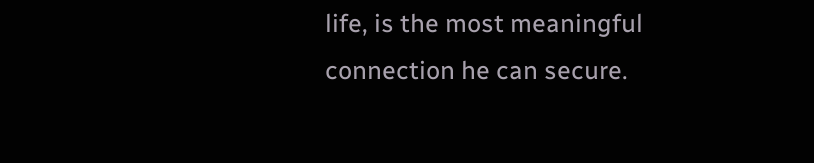life, is the most meaningful connection he can secure.